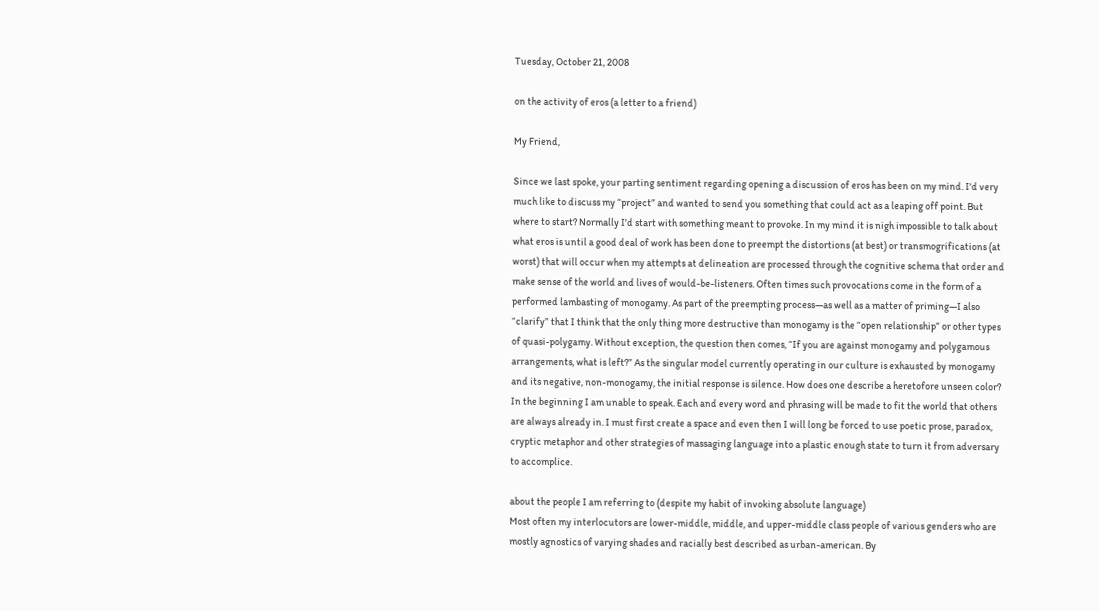Tuesday, October 21, 2008

on the activity of eros (a letter to a friend)

My Friend,

Since we last spoke, your parting sentiment regarding opening a discussion of eros has been on my mind. I'd very much like to discuss my “project” and wanted to send you something that could act as a leaping off point. But where to start? Normally I'd start with something meant to provoke. In my mind it is nigh impossible to talk about what eros is until a good deal of work has been done to preempt the distortions (at best) or transmogrifications (at worst) that will occur when my attempts at delineation are processed through the cognitive schema that order and make sense of the world and lives of would-be-listeners. Often times such provocations come in the form of a performed lambasting of monogamy. As part of the preempting process—as well as a matter of priming—I also “clarify” that I think that the only thing more destructive than monogamy is the “open relationship” or other types of quasi-polygamy. Without exception, the question then comes, “If you are against monogamy and polygamous arrangements, what is left?” As the singular model currently operating in our culture is exhausted by monogamy and its negative, non-monogamy, the initial response is silence. How does one describe a heretofore unseen color? In the beginning I am unable to speak. Each and every word and phrasing will be made to fit the world that others are always already in. I must first create a space and even then I will long be forced to use poetic prose, paradox, cryptic metaphor and other strategies of massaging language into a plastic enough state to turn it from adversary to accomplice.

about the people I am referring to (despite my habit of invoking absolute language)
Most often my interlocutors are lower-middle, middle, and upper-middle class people of various genders who are mostly agnostics of varying shades and racially best described as urban-american. By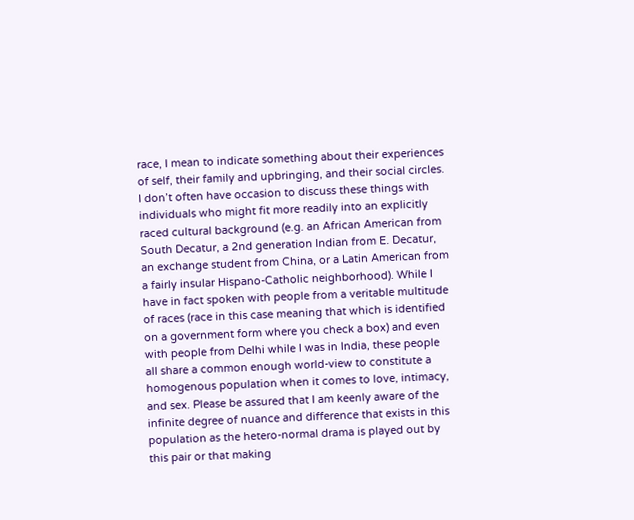race, I mean to indicate something about their experiences of self, their family and upbringing, and their social circles. I don’t often have occasion to discuss these things with individuals who might fit more readily into an explicitly raced cultural background (e.g. an African American from South Decatur, a 2nd generation Indian from E. Decatur, an exchange student from China, or a Latin American from a fairly insular Hispano-Catholic neighborhood). While I have in fact spoken with people from a veritable multitude of races (race in this case meaning that which is identified on a government form where you check a box) and even with people from Delhi while I was in India, these people all share a common enough world-view to constitute a homogenous population when it comes to love, intimacy, and sex. Please be assured that I am keenly aware of the infinite degree of nuance and difference that exists in this population as the hetero-normal drama is played out by this pair or that making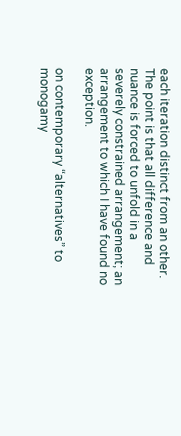each iteration distinct from an other. The point is that all difference and nuance is forced to unfold in a severely constrained arrangement; an arrangement to which I have found no exception.

on contemporary “alternatives” to monogamy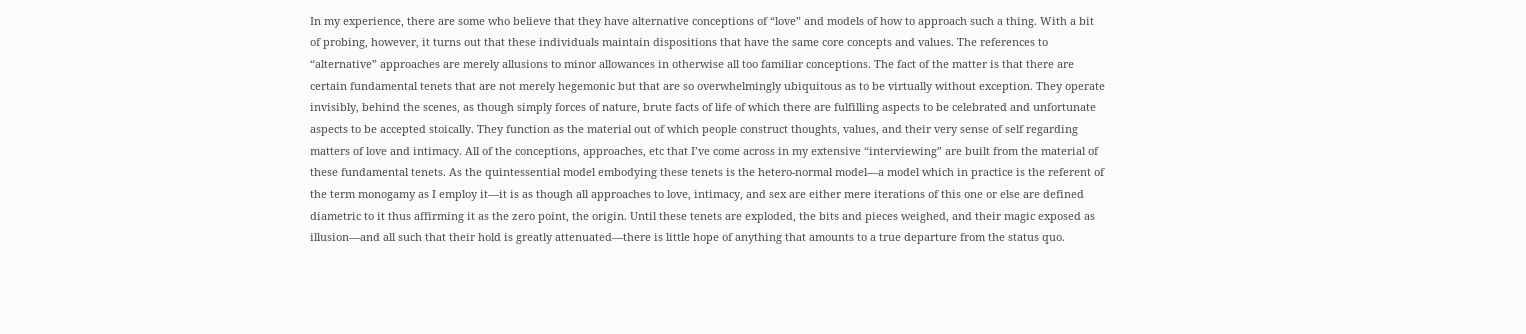In my experience, there are some who believe that they have alternative conceptions of “love” and models of how to approach such a thing. With a bit of probing, however, it turns out that these individuals maintain dispositions that have the same core concepts and values. The references to “alternative” approaches are merely allusions to minor allowances in otherwise all too familiar conceptions. The fact of the matter is that there are certain fundamental tenets that are not merely hegemonic but that are so overwhelmingly ubiquitous as to be virtually without exception. They operate invisibly, behind the scenes, as though simply forces of nature, brute facts of life of which there are fulfilling aspects to be celebrated and unfortunate aspects to be accepted stoically. They function as the material out of which people construct thoughts, values, and their very sense of self regarding matters of love and intimacy. All of the conceptions, approaches, etc that I’ve come across in my extensive “interviewing” are built from the material of these fundamental tenets. As the quintessential model embodying these tenets is the hetero-normal model—a model which in practice is the referent of the term monogamy as I employ it—it is as though all approaches to love, intimacy, and sex are either mere iterations of this one or else are defined diametric to it thus affirming it as the zero point, the origin. Until these tenets are exploded, the bits and pieces weighed, and their magic exposed as illusion—and all such that their hold is greatly attenuated—there is little hope of anything that amounts to a true departure from the status quo.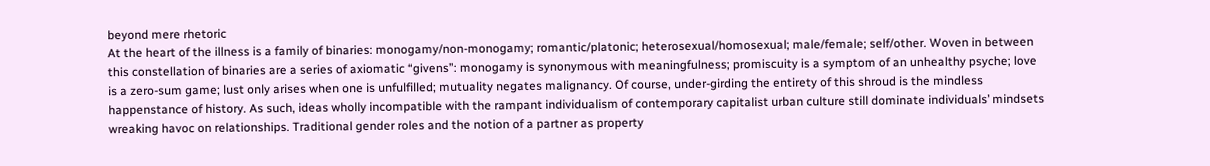beyond mere rhetoric
At the heart of the illness is a family of binaries: monogamy/non-monogamy; romantic/platonic; heterosexual/homosexual; male/female; self/other. Woven in between this constellation of binaries are a series of axiomatic “givens”: monogamy is synonymous with meaningfulness; promiscuity is a symptom of an unhealthy psyche; love is a zero-sum game; lust only arises when one is unfulfilled; mutuality negates malignancy. Of course, under-girding the entirety of this shroud is the mindless happenstance of history. As such, ideas wholly incompatible with the rampant individualism of contemporary capitalist urban culture still dominate individuals’ mindsets wreaking havoc on relationships. Traditional gender roles and the notion of a partner as property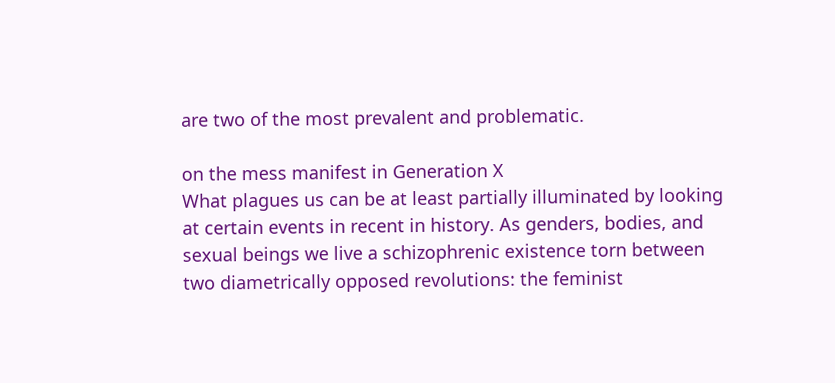are two of the most prevalent and problematic.

on the mess manifest in Generation X
What plagues us can be at least partially illuminated by looking at certain events in recent in history. As genders, bodies, and sexual beings we live a schizophrenic existence torn between two diametrically opposed revolutions: the feminist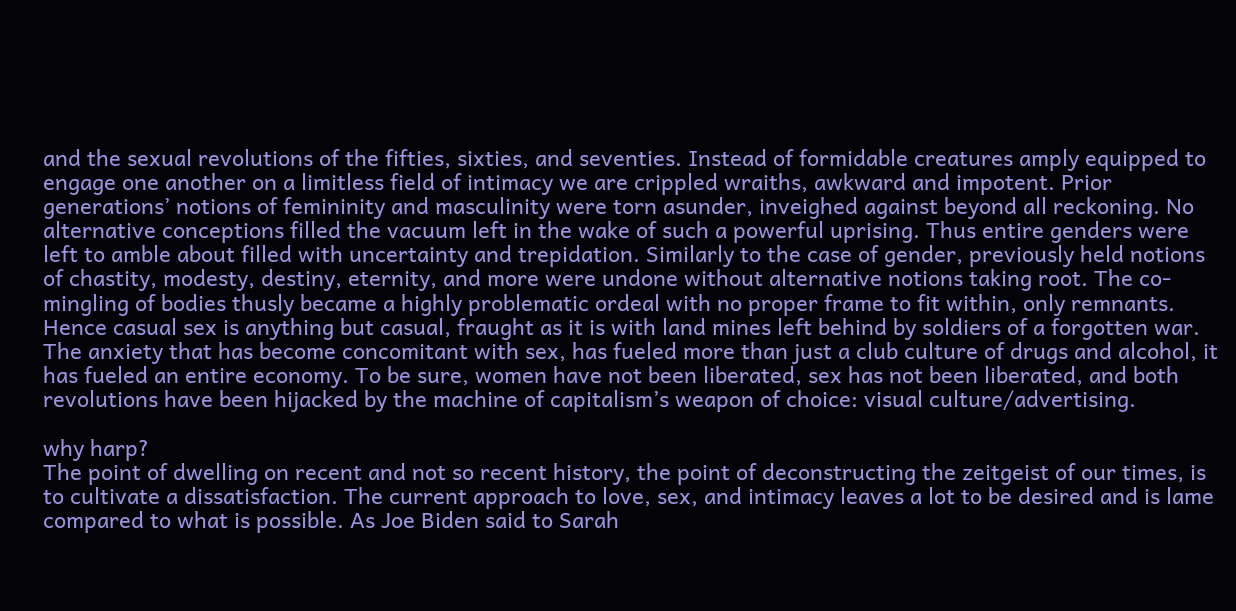and the sexual revolutions of the fifties, sixties, and seventies. Instead of formidable creatures amply equipped to engage one another on a limitless field of intimacy we are crippled wraiths, awkward and impotent. Prior generations’ notions of femininity and masculinity were torn asunder, inveighed against beyond all reckoning. No alternative conceptions filled the vacuum left in the wake of such a powerful uprising. Thus entire genders were left to amble about filled with uncertainty and trepidation. Similarly to the case of gender, previously held notions of chastity, modesty, destiny, eternity, and more were undone without alternative notions taking root. The co-mingling of bodies thusly became a highly problematic ordeal with no proper frame to fit within, only remnants. Hence casual sex is anything but casual, fraught as it is with land mines left behind by soldiers of a forgotten war. The anxiety that has become concomitant with sex, has fueled more than just a club culture of drugs and alcohol, it has fueled an entire economy. To be sure, women have not been liberated, sex has not been liberated, and both revolutions have been hijacked by the machine of capitalism’s weapon of choice: visual culture/advertising.

why harp?
The point of dwelling on recent and not so recent history, the point of deconstructing the zeitgeist of our times, is to cultivate a dissatisfaction. The current approach to love, sex, and intimacy leaves a lot to be desired and is lame compared to what is possible. As Joe Biden said to Sarah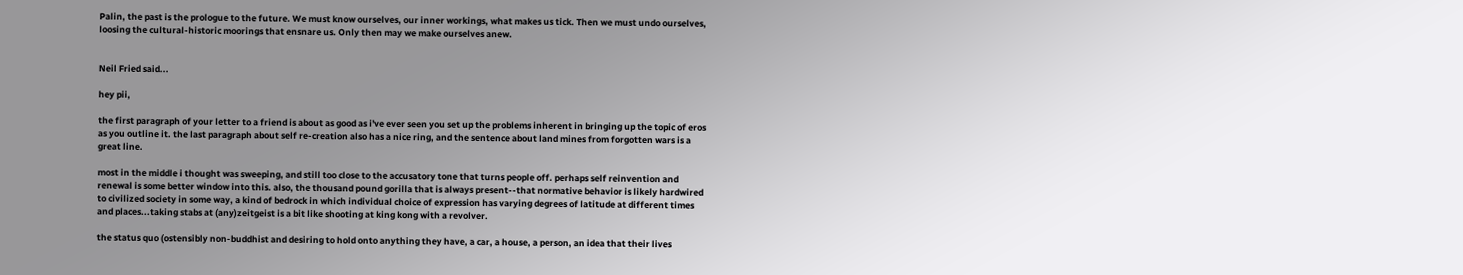Palin, the past is the prologue to the future. We must know ourselves, our inner workings, what makes us tick. Then we must undo ourselves, loosing the cultural-historic moorings that ensnare us. Only then may we make ourselves anew.


Neil Fried said...

hey pii,

the first paragraph of your letter to a friend is about as good as i've ever seen you set up the problems inherent in bringing up the topic of eros as you outline it. the last paragraph about self re-creation also has a nice ring, and the sentence about land mines from forgotten wars is a great line.

most in the middle i thought was sweeping, and still too close to the accusatory tone that turns people off. perhaps self reinvention and renewal is some better window into this. also, the thousand pound gorilla that is always present--that normative behavior is likely hardwired to civilized society in some way, a kind of bedrock in which individual choice of expression has varying degrees of latitude at different times and places...taking stabs at (any)zeitgeist is a bit like shooting at king kong with a revolver.

the status quo (ostensibly non-buddhist and desiring to hold onto anything they have, a car, a house, a person, an idea that their lives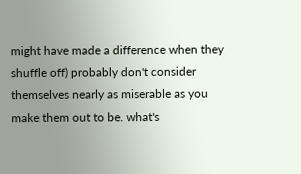might have made a difference when they shuffle off) probably don't consider themselves nearly as miserable as you make them out to be. what's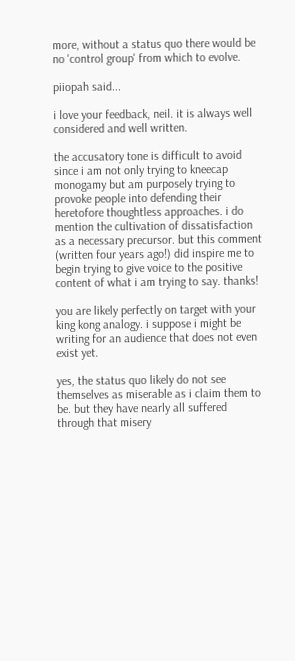more, without a status quo there would be no 'control group' from which to evolve.

piiopah said...

i love your feedback, neil. it is always well considered and well written.

the accusatory tone is difficult to avoid since i am not only trying to kneecap monogamy but am purposely trying to provoke people into defending their heretofore thoughtless approaches. i do mention the cultivation of dissatisfaction as a necessary precursor. but this comment (written four years ago!) did inspire me to begin trying to give voice to the positive content of what i am trying to say. thanks!

you are likely perfectly on target with your king kong analogy. i suppose i might be writing for an audience that does not even exist yet.

yes, the status quo likely do not see themselves as miserable as i claim them to be. but they have nearly all suffered through that misery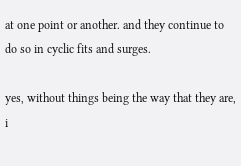at one point or another. and they continue to do so in cyclic fits and surges.

yes, without things being the way that they are, i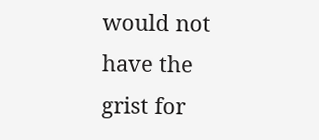would not have the grist for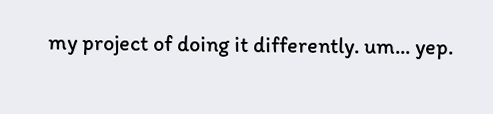my project of doing it differently. um... yep.